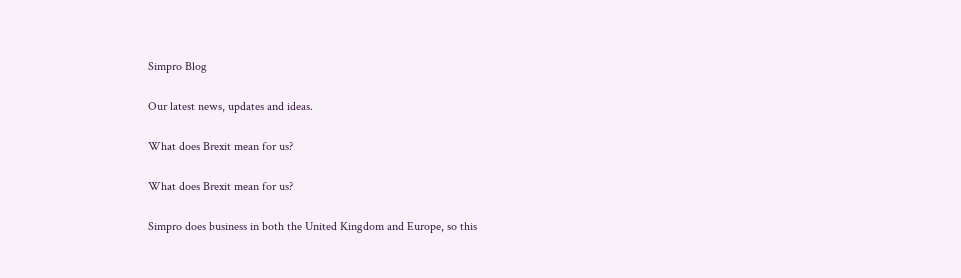Simpro Blog

Our latest news, updates and ideas.

What does Brexit mean for us?

What does Brexit mean for us?

Simpro does business in both the United Kingdom and Europe, so this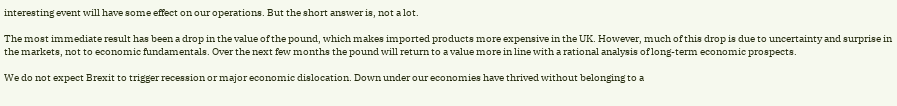interesting event will have some effect on our operations. But the short answer is, not a lot.

The most immediate result has been a drop in the value of the pound, which makes imported products more expensive in the UK. However, much of this drop is due to uncertainty and surprise in the markets, not to economic fundamentals. Over the next few months the pound will return to a value more in line with a rational analysis of long-term economic prospects.

We do not expect Brexit to trigger recession or major economic dislocation. Down under our economies have thrived without belonging to a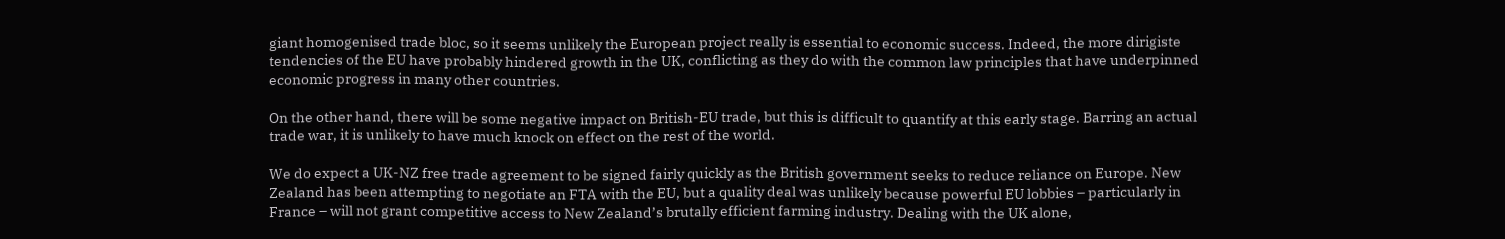giant homogenised trade bloc, so it seems unlikely the European project really is essential to economic success. Indeed, the more dirigiste tendencies of the EU have probably hindered growth in the UK, conflicting as they do with the common law principles that have underpinned economic progress in many other countries.

On the other hand, there will be some negative impact on British-EU trade, but this is difficult to quantify at this early stage. Barring an actual trade war, it is unlikely to have much knock on effect on the rest of the world.

We do expect a UK-NZ free trade agreement to be signed fairly quickly as the British government seeks to reduce reliance on Europe. New Zealand has been attempting to negotiate an FTA with the EU, but a quality deal was unlikely because powerful EU lobbies – particularly in France – will not grant competitive access to New Zealand’s brutally efficient farming industry. Dealing with the UK alone,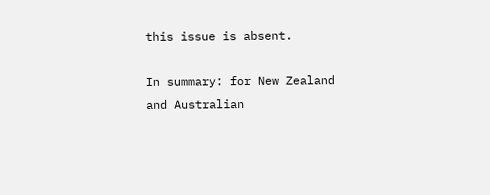this issue is absent.

In summary: for New Zealand and Australian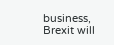business, Brexit will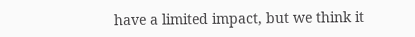have a limited impact, but we think it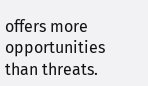offers more opportunities than threats.